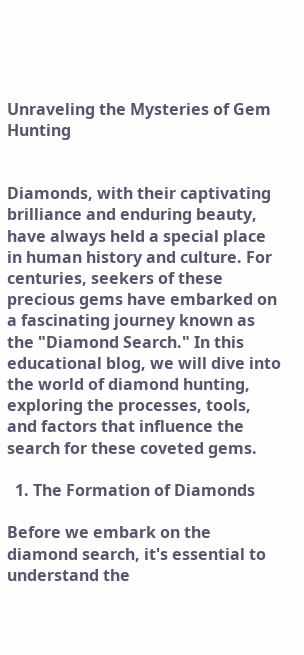Unraveling the Mysteries of Gem Hunting


Diamonds, with their captivating brilliance and enduring beauty, have always held a special place in human history and culture. For centuries, seekers of these precious gems have embarked on a fascinating journey known as the "Diamond Search." In this educational blog, we will dive into the world of diamond hunting, exploring the processes, tools, and factors that influence the search for these coveted gems.

  1. The Formation of Diamonds

Before we embark on the diamond search, it's essential to understand the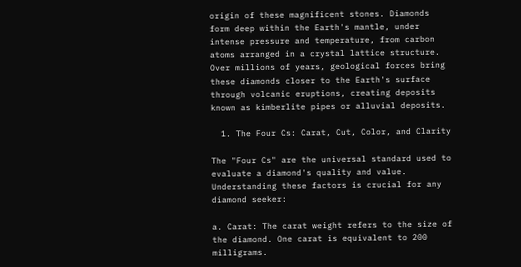origin of these magnificent stones. Diamonds form deep within the Earth's mantle, under intense pressure and temperature, from carbon atoms arranged in a crystal lattice structure. Over millions of years, geological forces bring these diamonds closer to the Earth's surface through volcanic eruptions, creating deposits known as kimberlite pipes or alluvial deposits.

  1. The Four Cs: Carat, Cut, Color, and Clarity

The "Four Cs" are the universal standard used to evaluate a diamond's quality and value. Understanding these factors is crucial for any diamond seeker:

a. Carat: The carat weight refers to the size of the diamond. One carat is equivalent to 200 milligrams.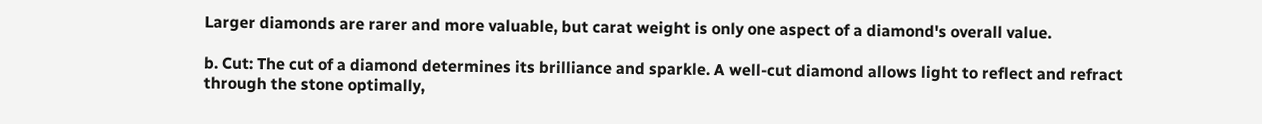Larger diamonds are rarer and more valuable, but carat weight is only one aspect of a diamond's overall value.

b. Cut: The cut of a diamond determines its brilliance and sparkle. A well-cut diamond allows light to reflect and refract through the stone optimally,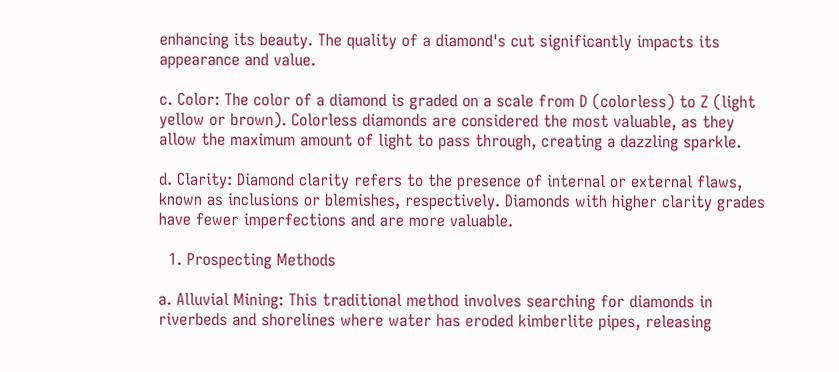enhancing its beauty. The quality of a diamond's cut significantly impacts its appearance and value.

c. Color: The color of a diamond is graded on a scale from D (colorless) to Z (light yellow or brown). Colorless diamonds are considered the most valuable, as they allow the maximum amount of light to pass through, creating a dazzling sparkle.

d. Clarity: Diamond clarity refers to the presence of internal or external flaws, known as inclusions or blemishes, respectively. Diamonds with higher clarity grades have fewer imperfections and are more valuable.

  1. Prospecting Methods

a. Alluvial Mining: This traditional method involves searching for diamonds in riverbeds and shorelines where water has eroded kimberlite pipes, releasing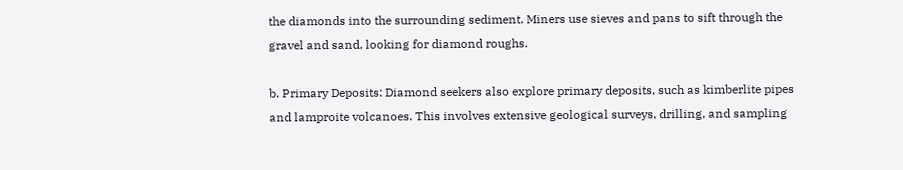the diamonds into the surrounding sediment. Miners use sieves and pans to sift through the gravel and sand, looking for diamond roughs.

b. Primary Deposits: Diamond seekers also explore primary deposits, such as kimberlite pipes and lamproite volcanoes. This involves extensive geological surveys, drilling, and sampling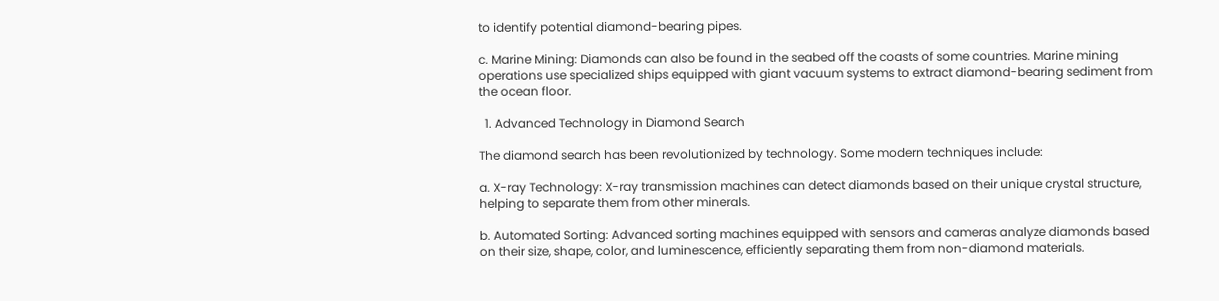to identify potential diamond-bearing pipes.

c. Marine Mining: Diamonds can also be found in the seabed off the coasts of some countries. Marine mining operations use specialized ships equipped with giant vacuum systems to extract diamond-bearing sediment from the ocean floor.

  1. Advanced Technology in Diamond Search

The diamond search has been revolutionized by technology. Some modern techniques include:

a. X-ray Technology: X-ray transmission machines can detect diamonds based on their unique crystal structure, helping to separate them from other minerals.

b. Automated Sorting: Advanced sorting machines equipped with sensors and cameras analyze diamonds based on their size, shape, color, and luminescence, efficiently separating them from non-diamond materials.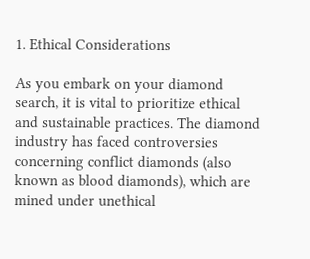1. Ethical Considerations

As you embark on your diamond search, it is vital to prioritize ethical and sustainable practices. The diamond industry has faced controversies concerning conflict diamonds (also known as blood diamonds), which are mined under unethical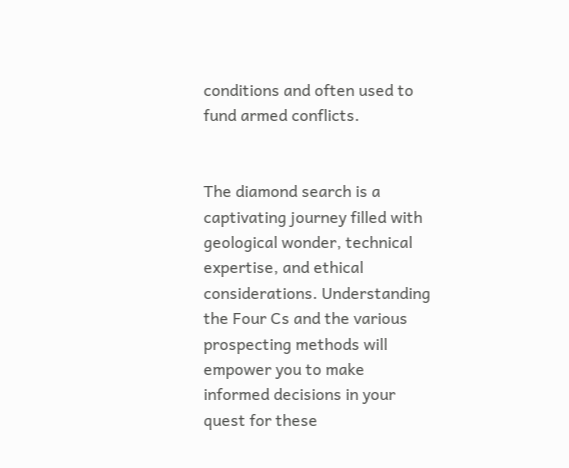conditions and often used to fund armed conflicts.


The diamond search is a captivating journey filled with geological wonder, technical expertise, and ethical considerations. Understanding the Four Cs and the various prospecting methods will empower you to make informed decisions in your quest for these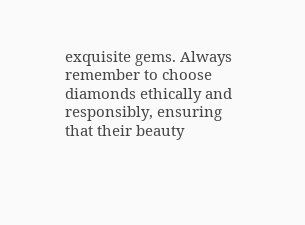exquisite gems. Always remember to choose diamonds ethically and responsibly, ensuring that their beauty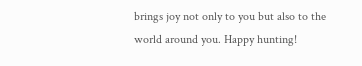brings joy not only to you but also to the world around you. Happy hunting!